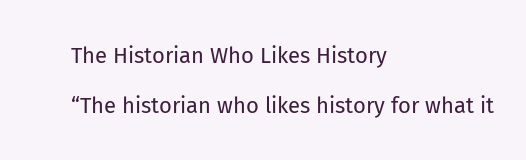The Historian Who Likes History

“The historian who likes history for what it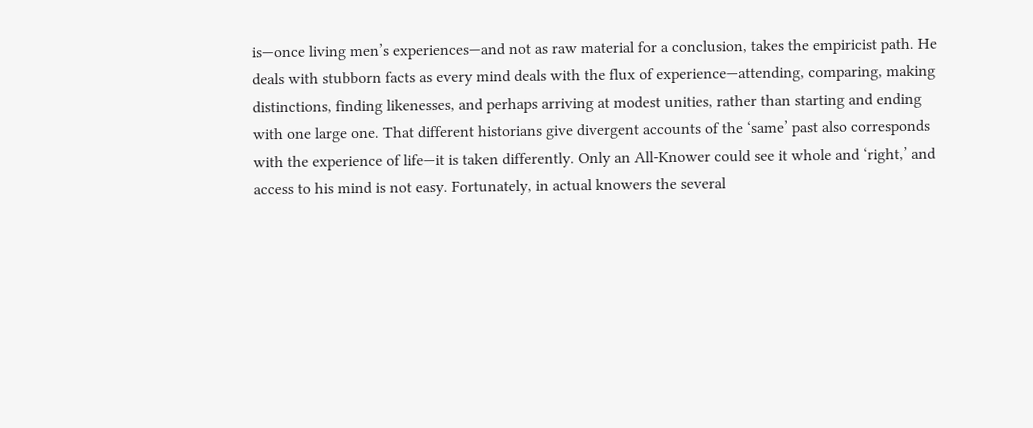is—once living men’s experiences—and not as raw material for a conclusion, takes the empiricist path. He deals with stubborn facts as every mind deals with the flux of experience—attending, comparing, making distinctions, finding likenesses, and perhaps arriving at modest unities, rather than starting and ending with one large one. That different historians give divergent accounts of the ‘same’ past also corresponds with the experience of life—it is taken differently. Only an All-Knower could see it whole and ‘right,’ and access to his mind is not easy. Fortunately, in actual knowers the several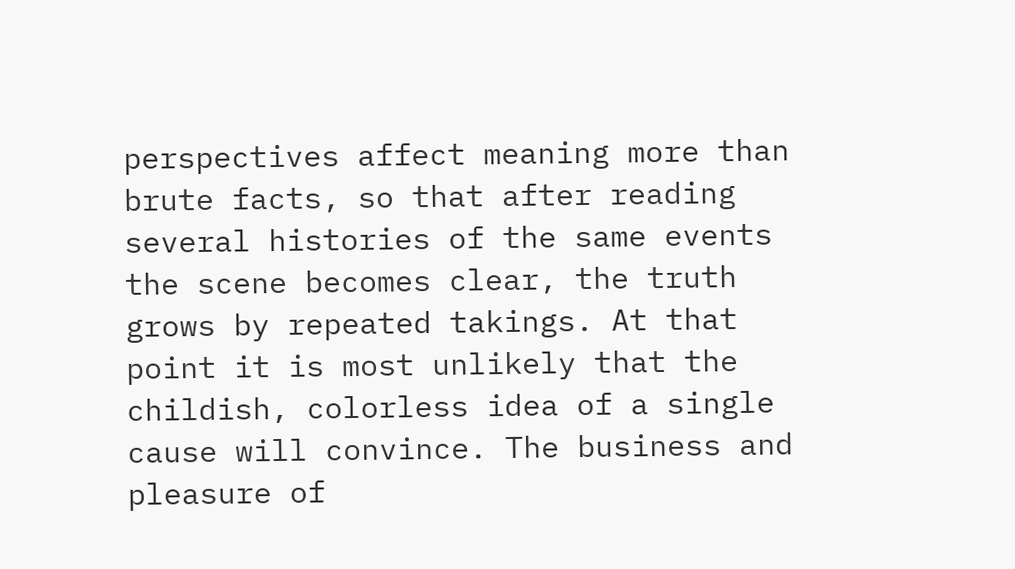perspectives affect meaning more than brute facts, so that after reading several histories of the same events the scene becomes clear, the truth grows by repeated takings. At that point it is most unlikely that the childish, colorless idea of a single cause will convince. The business and pleasure of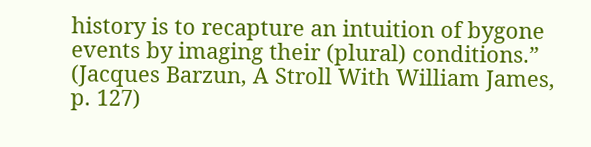history is to recapture an intuition of bygone events by imaging their (plural) conditions.” (Jacques Barzun, A Stroll With William James, p. 127)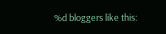%d bloggers like this: